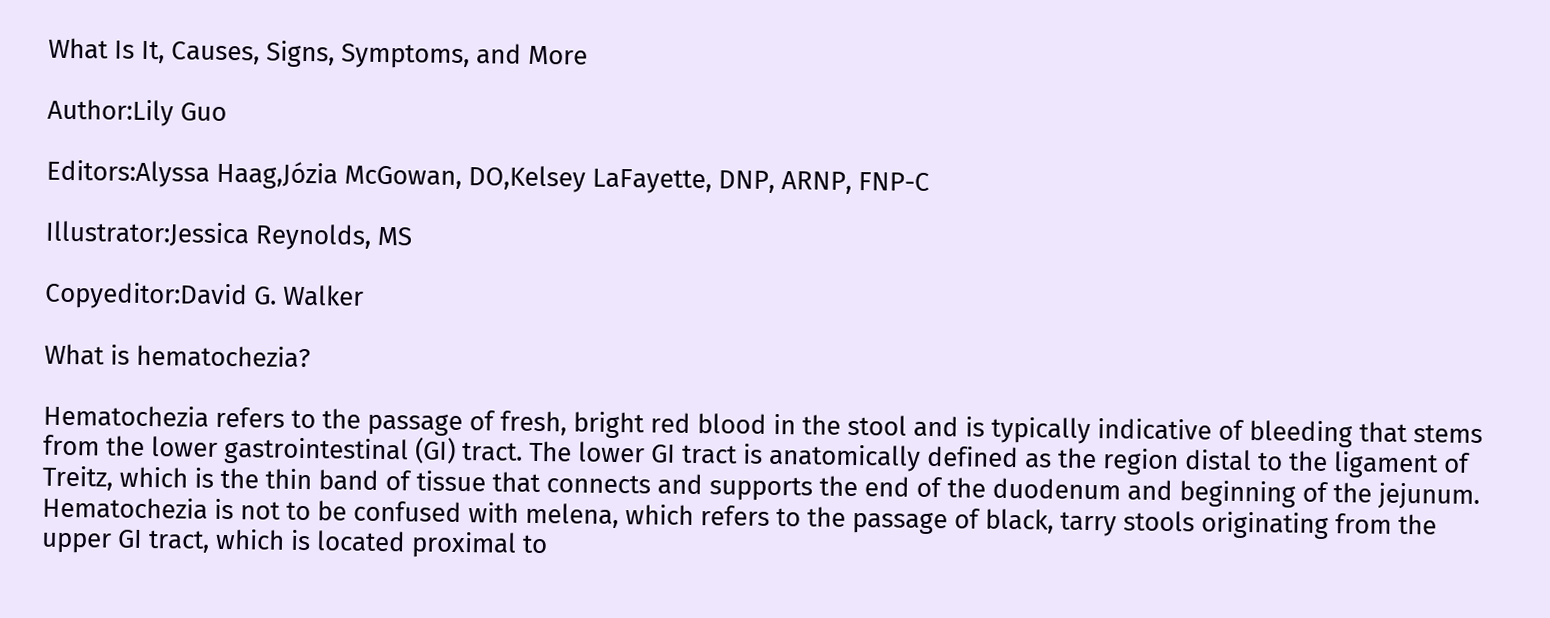What Is It, Causes, Signs, Symptoms, and More

Author:Lily Guo

Editors:Alyssa Haag,Józia McGowan, DO,Kelsey LaFayette, DNP, ARNP, FNP-C

Illustrator:Jessica Reynolds, MS

Copyeditor:David G. Walker

What is hematochezia?

Hematochezia refers to the passage of fresh, bright red blood in the stool and is typically indicative of bleeding that stems from the lower gastrointestinal (GI) tract. The lower GI tract is anatomically defined as the region distal to the ligament of Treitz, which is the thin band of tissue that connects and supports the end of the duodenum and beginning of the jejunum. Hematochezia is not to be confused with melena, which refers to the passage of black, tarry stools originating from the upper GI tract, which is located proximal to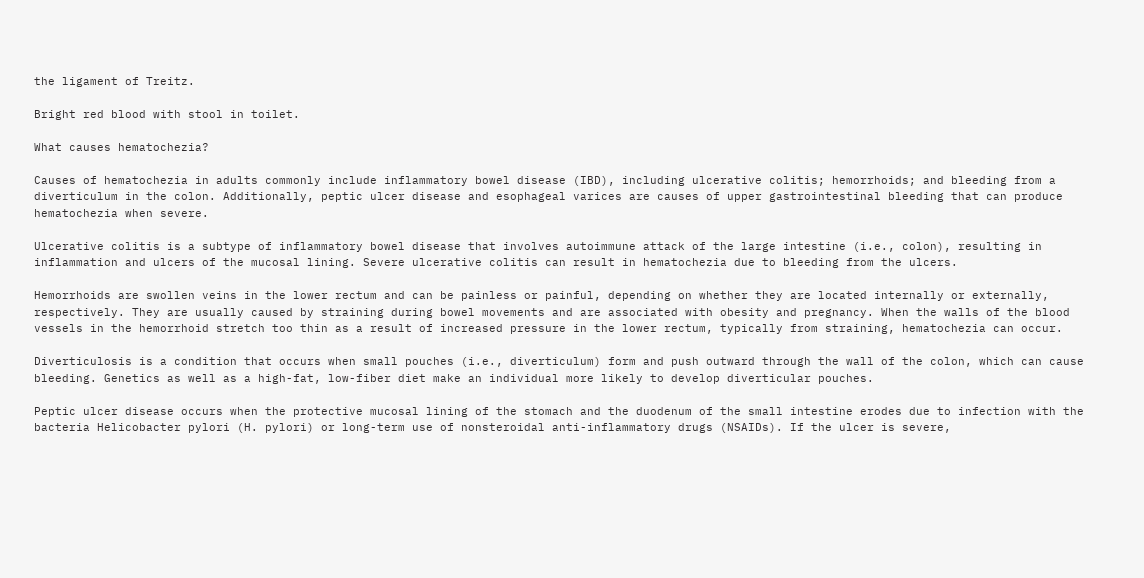the ligament of Treitz.

Bright red blood with stool in toilet.

What causes hematochezia?

Causes of hematochezia in adults commonly include inflammatory bowel disease (IBD), including ulcerative colitis; hemorrhoids; and bleeding from a diverticulum in the colon. Additionally, peptic ulcer disease and esophageal varices are causes of upper gastrointestinal bleeding that can produce hematochezia when severe.

Ulcerative colitis is a subtype of inflammatory bowel disease that involves autoimmune attack of the large intestine (i.e., colon), resulting in inflammation and ulcers of the mucosal lining. Severe ulcerative colitis can result in hematochezia due to bleeding from the ulcers.

Hemorrhoids are swollen veins in the lower rectum and can be painless or painful, depending on whether they are located internally or externally, respectively. They are usually caused by straining during bowel movements and are associated with obesity and pregnancy. When the walls of the blood vessels in the hemorrhoid stretch too thin as a result of increased pressure in the lower rectum, typically from straining, hematochezia can occur.

Diverticulosis is a condition that occurs when small pouches (i.e., diverticulum) form and push outward through the wall of the colon, which can cause bleeding. Genetics as well as a high-fat, low-fiber diet make an individual more likely to develop diverticular pouches.

Peptic ulcer disease occurs when the protective mucosal lining of the stomach and the duodenum of the small intestine erodes due to infection with the bacteria Helicobacter pylori (H. pylori) or long-term use of nonsteroidal anti-inflammatory drugs (NSAIDs). If the ulcer is severe,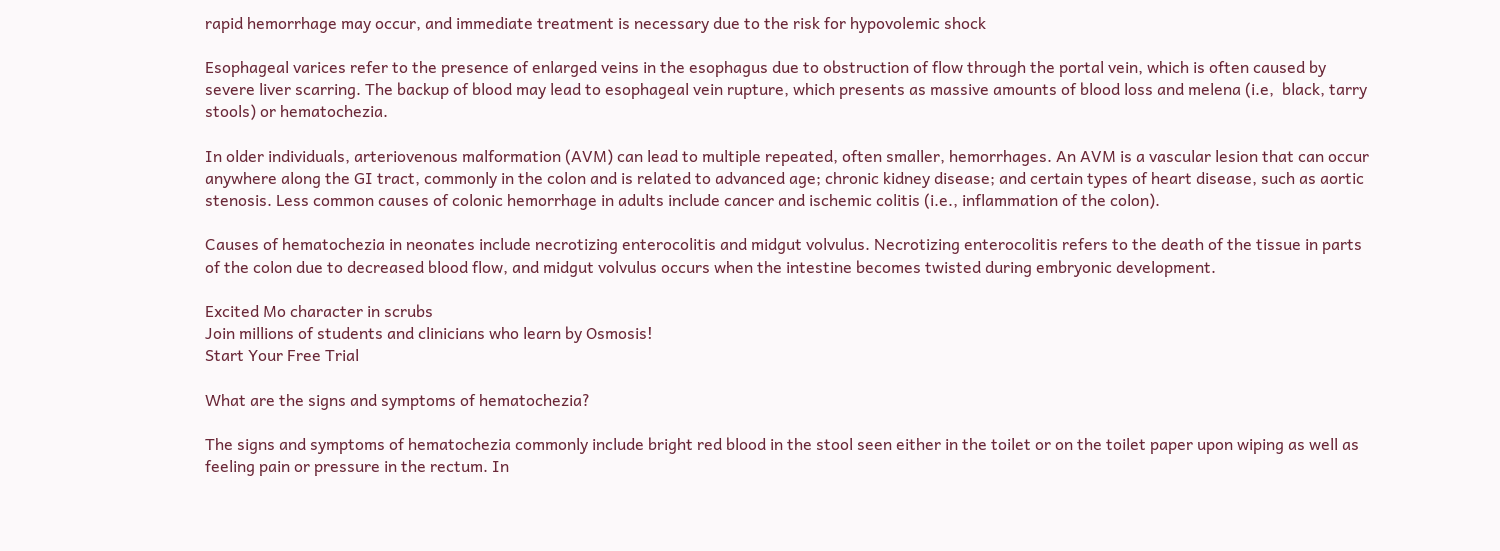rapid hemorrhage may occur, and immediate treatment is necessary due to the risk for hypovolemic shock

Esophageal varices refer to the presence of enlarged veins in the esophagus due to obstruction of flow through the portal vein, which is often caused by severe liver scarring. The backup of blood may lead to esophageal vein rupture, which presents as massive amounts of blood loss and melena (i.e,  black, tarry stools) or hematochezia.

In older individuals, arteriovenous malformation (AVM) can lead to multiple repeated, often smaller, hemorrhages. An AVM is a vascular lesion that can occur anywhere along the GI tract, commonly in the colon and is related to advanced age; chronic kidney disease; and certain types of heart disease, such as aortic stenosis. Less common causes of colonic hemorrhage in adults include cancer and ischemic colitis (i.e., inflammation of the colon).

Causes of hematochezia in neonates include necrotizing enterocolitis and midgut volvulus. Necrotizing enterocolitis refers to the death of the tissue in parts of the colon due to decreased blood flow, and midgut volvulus occurs when the intestine becomes twisted during embryonic development.

Excited Mo character in scrubs
Join millions of students and clinicians who learn by Osmosis!
Start Your Free Trial

What are the signs and symptoms of hematochezia?

The signs and symptoms of hematochezia commonly include bright red blood in the stool seen either in the toilet or on the toilet paper upon wiping as well as feeling pain or pressure in the rectum. In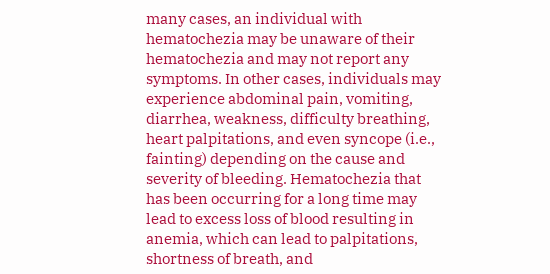many cases, an individual with hematochezia may be unaware of their hematochezia and may not report any symptoms. In other cases, individuals may experience abdominal pain, vomiting, diarrhea, weakness, difficulty breathing, heart palpitations, and even syncope (i.e., fainting) depending on the cause and severity of bleeding. Hematochezia that has been occurring for a long time may lead to excess loss of blood resulting in anemia, which can lead to palpitations, shortness of breath, and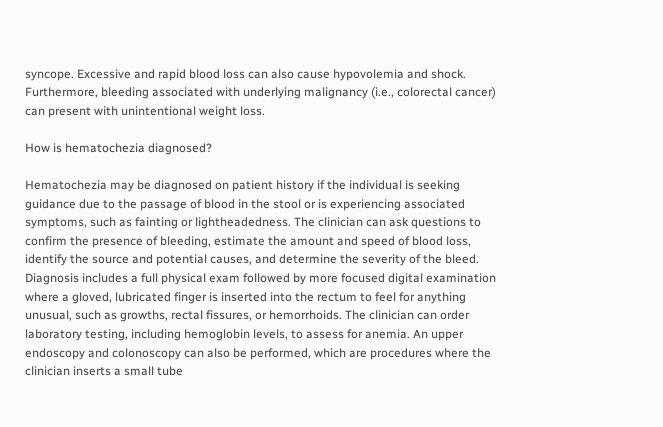syncope. Excessive and rapid blood loss can also cause hypovolemia and shock.  Furthermore, bleeding associated with underlying malignancy (i.e., colorectal cancer) can present with unintentional weight loss.

How is hematochezia diagnosed?

Hematochezia may be diagnosed on patient history if the individual is seeking guidance due to the passage of blood in the stool or is experiencing associated symptoms, such as fainting or lightheadedness. The clinician can ask questions to confirm the presence of bleeding, estimate the amount and speed of blood loss, identify the source and potential causes, and determine the severity of the bleed. Diagnosis includes a full physical exam followed by more focused digital examination where a gloved, lubricated finger is inserted into the rectum to feel for anything unusual, such as growths, rectal fissures, or hemorrhoids. The clinician can order laboratory testing, including hemoglobin levels, to assess for anemia. An upper endoscopy and colonoscopy can also be performed, which are procedures where the clinician inserts a small tube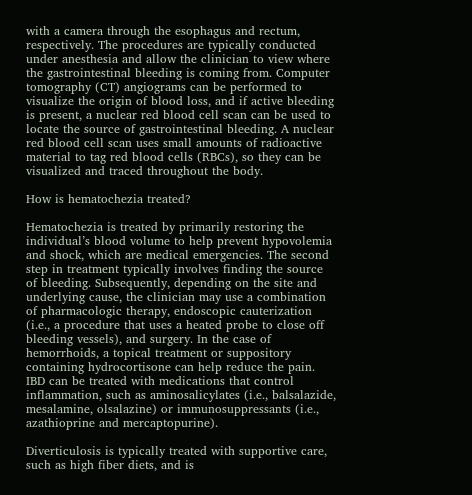with a camera through the esophagus and rectum, respectively. The procedures are typically conducted under anesthesia and allow the clinician to view where the gastrointestinal bleeding is coming from. Computer tomography (CT) angiograms can be performed to visualize the origin of blood loss, and if active bleeding is present, a nuclear red blood cell scan can be used to locate the source of gastrointestinal bleeding. A nuclear red blood cell scan uses small amounts of radioactive material to tag red blood cells (RBCs), so they can be visualized and traced throughout the body.

How is hematochezia treated?

Hematochezia is treated by primarily restoring the individual’s blood volume to help prevent hypovolemia and shock, which are medical emergencies. The second step in treatment typically involves finding the source of bleeding. Subsequently, depending on the site and underlying cause, the clinician may use a combination of pharmacologic therapy, endoscopic cauterization (i.e., a procedure that uses a heated probe to close off bleeding vessels), and surgery. In the case of hemorrhoids, a topical treatment or suppository containing hydrocortisone can help reduce the pain. IBD can be treated with medications that control inflammation, such as aminosalicylates (i.e., balsalazide, mesalamine, olsalazine) or immunosuppressants (i.e., azathioprine and mercaptopurine).

Diverticulosis is typically treated with supportive care, such as high fiber diets, and is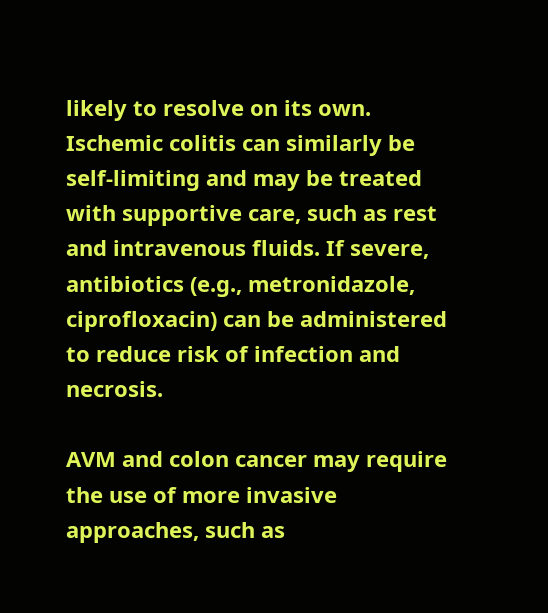likely to resolve on its own. Ischemic colitis can similarly be self-limiting and may be treated with supportive care, such as rest and intravenous fluids. If severe, antibiotics (e.g., metronidazole, ciprofloxacin) can be administered to reduce risk of infection and necrosis.

AVM and colon cancer may require the use of more invasive approaches, such as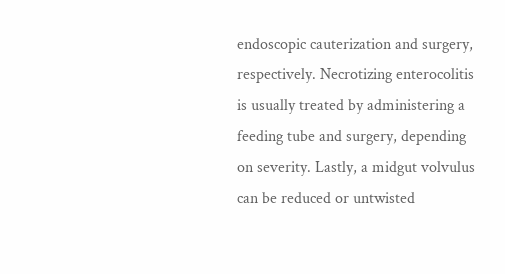endoscopic cauterization and surgery, respectively. Necrotizing enterocolitis is usually treated by administering a feeding tube and surgery, depending on severity. Lastly, a midgut volvulus can be reduced or untwisted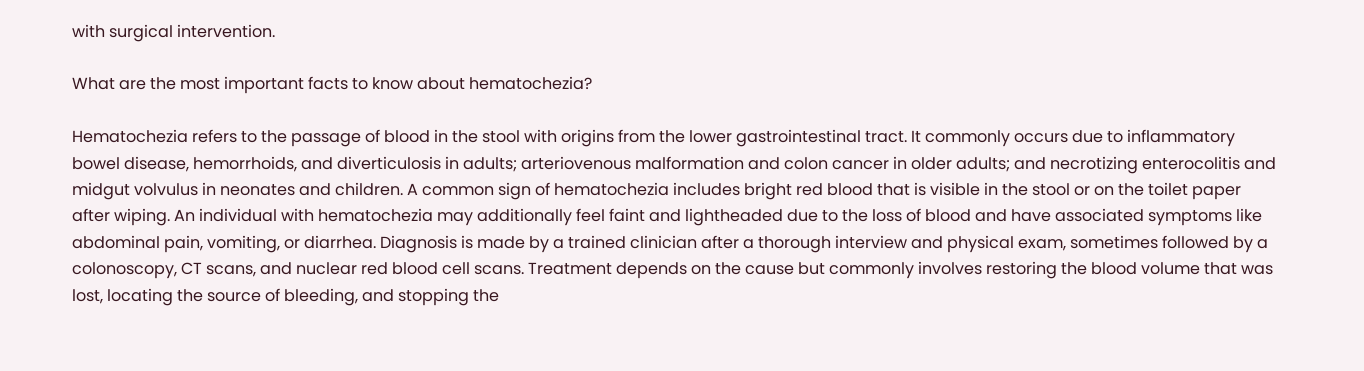with surgical intervention.

What are the most important facts to know about hematochezia?

Hematochezia refers to the passage of blood in the stool with origins from the lower gastrointestinal tract. It commonly occurs due to inflammatory bowel disease, hemorrhoids, and diverticulosis in adults; arteriovenous malformation and colon cancer in older adults; and necrotizing enterocolitis and midgut volvulus in neonates and children. A common sign of hematochezia includes bright red blood that is visible in the stool or on the toilet paper after wiping. An individual with hematochezia may additionally feel faint and lightheaded due to the loss of blood and have associated symptoms like abdominal pain, vomiting, or diarrhea. Diagnosis is made by a trained clinician after a thorough interview and physical exam, sometimes followed by a colonoscopy, CT scans, and nuclear red blood cell scans. Treatment depends on the cause but commonly involves restoring the blood volume that was lost, locating the source of bleeding, and stopping the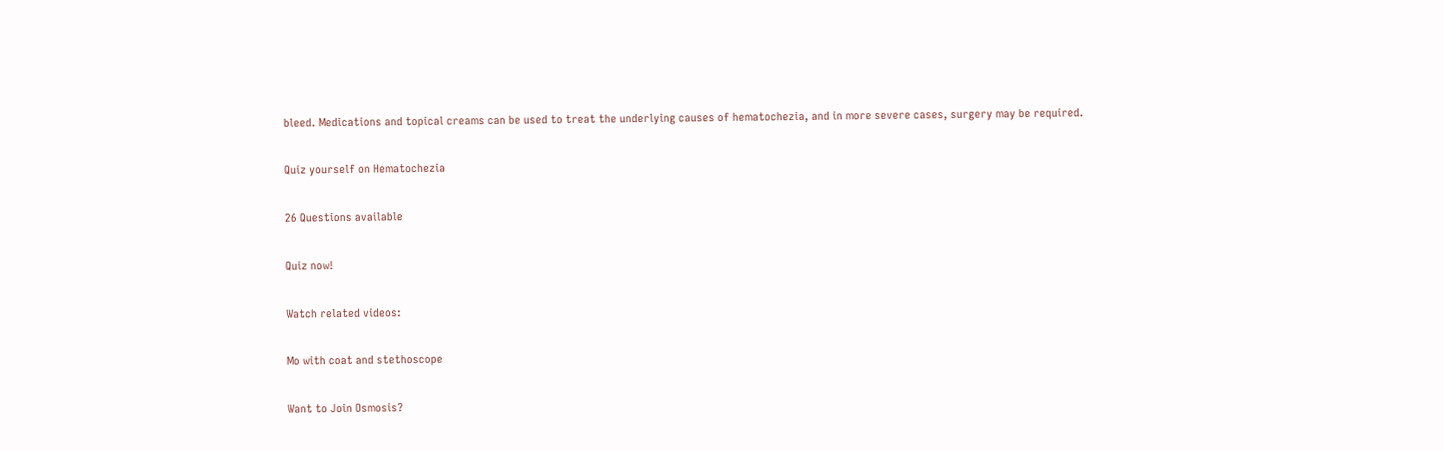bleed. Medications and topical creams can be used to treat the underlying causes of hematochezia, and in more severe cases, surgery may be required.

Quiz yourself on Hematochezia

26 Questions available

Quiz now!

Watch related videos:

Mo with coat and stethoscope

Want to Join Osmosis?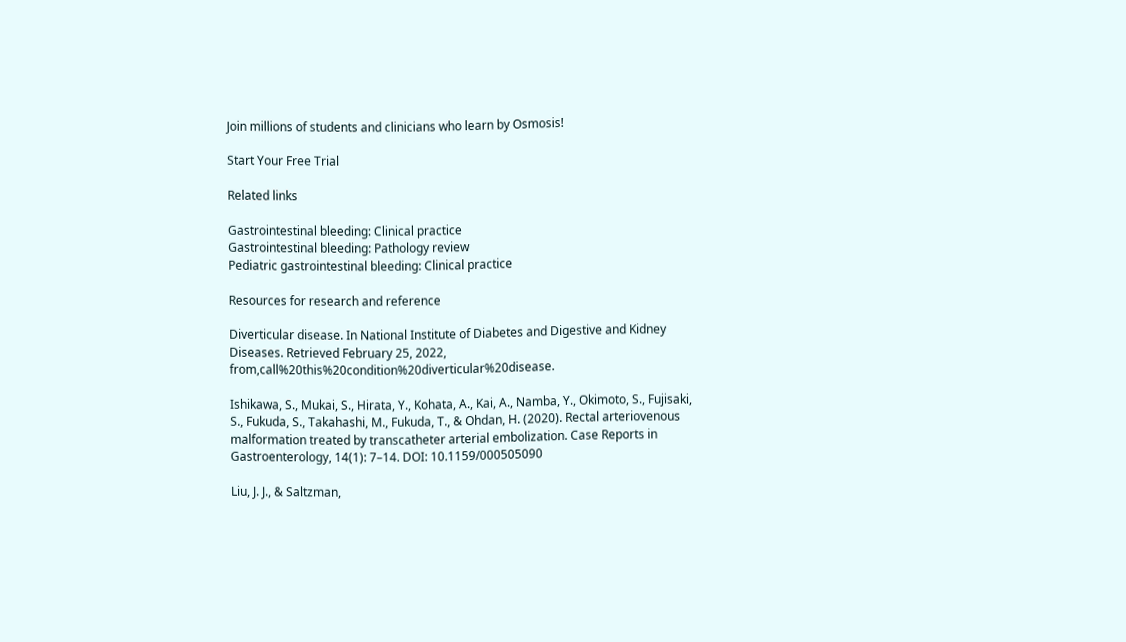Join millions of students and clinicians who learn by Osmosis!

Start Your Free Trial

Related links

Gastrointestinal bleeding: Clinical practice
Gastrointestinal bleeding: Pathology review
Pediatric gastrointestinal bleeding: Clinical practice

Resources for research and reference

Diverticular disease. In National Institute of Diabetes and Digestive and Kidney Diseases. Retrieved February 25, 2022, from,call%20this%20condition%20diverticular%20disease.

Ishikawa, S., Mukai, S., Hirata, Y., Kohata, A., Kai, A., Namba, Y., Okimoto, S., Fujisaki, S., Fukuda, S., Takahashi, M., Fukuda, T., & Ohdan, H. (2020). Rectal arteriovenous malformation treated by transcatheter arterial embolization. Case Reports in Gastroenterology, 14(1): 7–14. DOI: 10.1159/000505090

Liu, J. J., & Saltzman,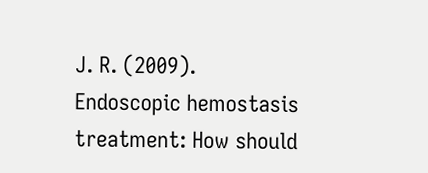J. R. (2009). Endoscopic hemostasis treatment: How should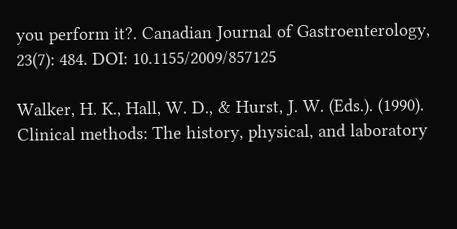you perform it?. Canadian Journal of Gastroenterology, 23(7): 484. DOI: 10.1155/2009/857125

Walker, H. K., Hall, W. D., & Hurst, J. W. (Eds.). (1990). Clinical methods: The history, physical, and laboratory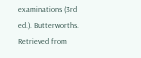examinations (3rd ed.). Butterworths. Retrieved from